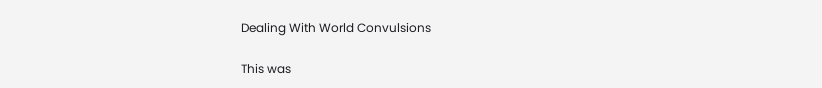Dealing With World Convulsions

This was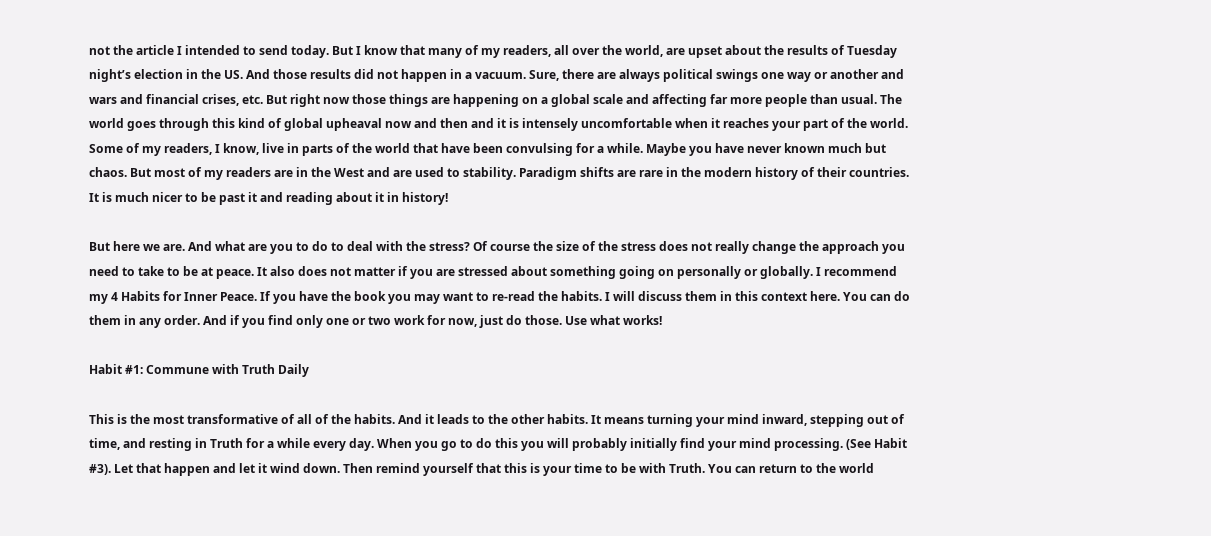not the article I intended to send today. But I know that many of my readers, all over the world, are upset about the results of Tuesday night’s election in the US. And those results did not happen in a vacuum. Sure, there are always political swings one way or another and wars and financial crises, etc. But right now those things are happening on a global scale and affecting far more people than usual. The world goes through this kind of global upheaval now and then and it is intensely uncomfortable when it reaches your part of the world. Some of my readers, I know, live in parts of the world that have been convulsing for a while. Maybe you have never known much but chaos. But most of my readers are in the West and are used to stability. Paradigm shifts are rare in the modern history of their countries. It is much nicer to be past it and reading about it in history!

But here we are. And what are you to do to deal with the stress? Of course the size of the stress does not really change the approach you need to take to be at peace. It also does not matter if you are stressed about something going on personally or globally. I recommend my 4 Habits for Inner Peace. If you have the book you may want to re-read the habits. I will discuss them in this context here. You can do them in any order. And if you find only one or two work for now, just do those. Use what works!

Habit #1: Commune with Truth Daily

This is the most transformative of all of the habits. And it leads to the other habits. It means turning your mind inward, stepping out of time, and resting in Truth for a while every day. When you go to do this you will probably initially find your mind processing. (See Habit #3). Let that happen and let it wind down. Then remind yourself that this is your time to be with Truth. You can return to the world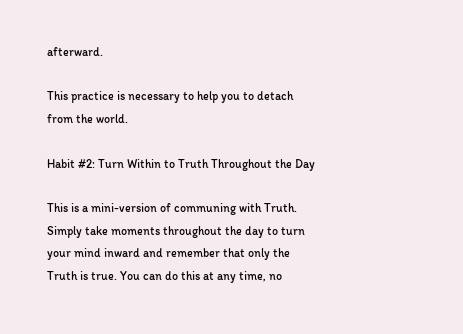afterward.

This practice is necessary to help you to detach from the world.

Habit #2: Turn Within to Truth Throughout the Day

This is a mini-version of communing with Truth. Simply take moments throughout the day to turn your mind inward and remember that only the Truth is true. You can do this at any time, no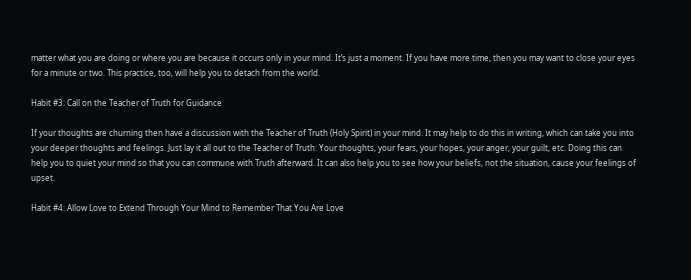matter what you are doing or where you are because it occurs only in your mind. It’s just a moment. If you have more time, then you may want to close your eyes for a minute or two. This practice, too, will help you to detach from the world.

Habit #3: Call on the Teacher of Truth for Guidance

If your thoughts are churning then have a discussion with the Teacher of Truth (Holy Spirit) in your mind. It may help to do this in writing, which can take you into your deeper thoughts and feelings. Just lay it all out to the Teacher of Truth: Your thoughts, your fears, your hopes, your anger, your guilt, etc. Doing this can help you to quiet your mind so that you can commune with Truth afterward. It can also help you to see how your beliefs, not the situation, cause your feelings of upset.

Habit #4: Allow Love to Extend Through Your Mind to Remember That You Are Love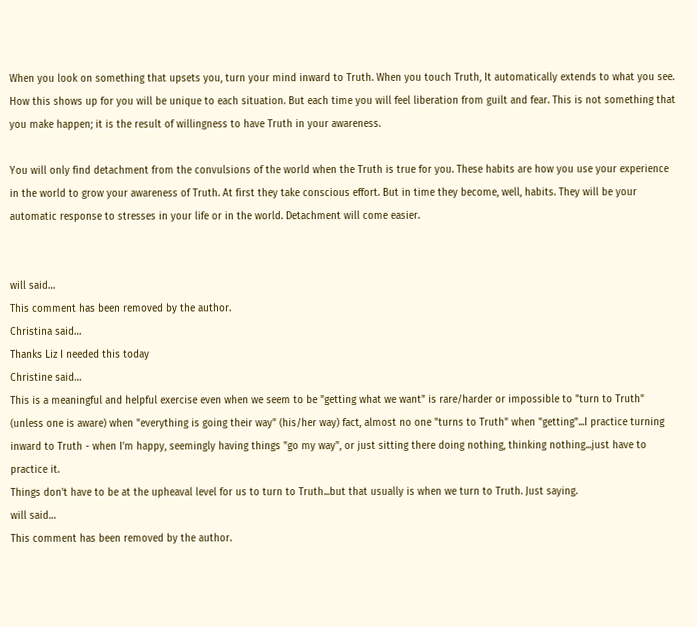When you look on something that upsets you, turn your mind inward to Truth. When you touch Truth, It automatically extends to what you see. How this shows up for you will be unique to each situation. But each time you will feel liberation from guilt and fear. This is not something that you make happen; it is the result of willingness to have Truth in your awareness.

You will only find detachment from the convulsions of the world when the Truth is true for you. These habits are how you use your experience in the world to grow your awareness of Truth. At first they take conscious effort. But in time they become, well, habits. They will be your automatic response to stresses in your life or in the world. Detachment will come easier.


will said…
This comment has been removed by the author.
Christina said…
Thanks Liz I needed this today
Christine said…
This is a meaningful and helpful exercise even when we seem to be "getting what we want" is rare/harder or impossible to "turn to Truth" (unless one is aware) when "everything is going their way" (his/her way) fact, almost no one "turns to Truth" when "getting"...I practice turning inward to Truth - when I'm happy, seemingly having things "go my way", or just sitting there doing nothing, thinking nothing...just have to practice it.
Things don't have to be at the upheaval level for us to turn to Truth...but that usually is when we turn to Truth. Just saying.
will said…
This comment has been removed by the author.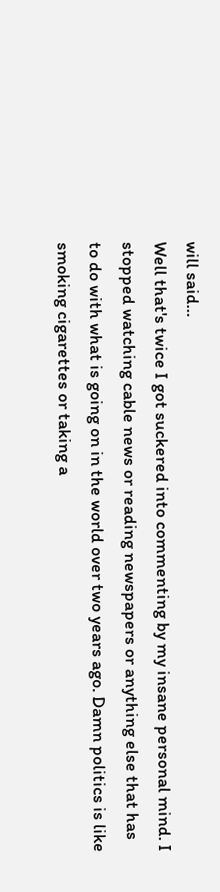will said…
Well that's twice I got suckered into commenting by my insane personal mind. I stopped watching cable news or reading newspapers or anything else that has to do with what is going on in the world over two years ago. Damn politics is like smoking cigarettes or taking a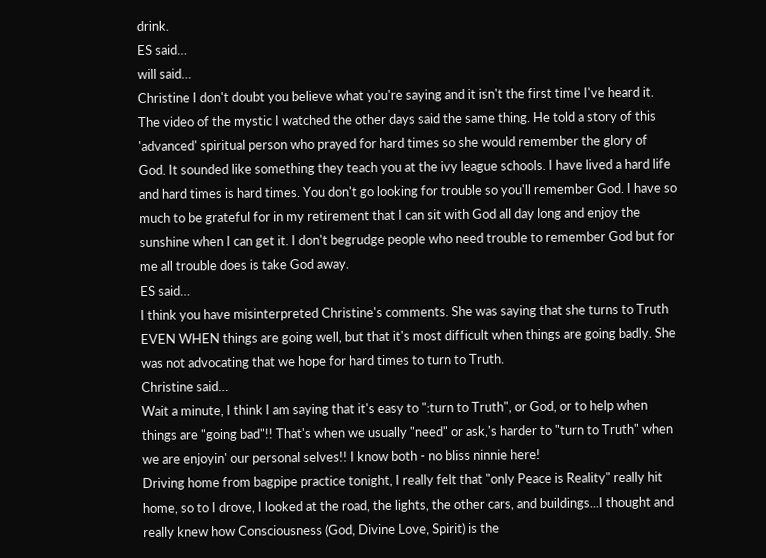drink.
ES said…
will said…
Christine I don't doubt you believe what you're saying and it isn't the first time I've heard it. The video of the mystic I watched the other days said the same thing. He told a story of this 'advanced' spiritual person who prayed for hard times so she would remember the glory of God. It sounded like something they teach you at the ivy league schools. I have lived a hard life and hard times is hard times. You don't go looking for trouble so you'll remember God. I have so much to be grateful for in my retirement that I can sit with God all day long and enjoy the sunshine when I can get it. I don't begrudge people who need trouble to remember God but for me all trouble does is take God away.
ES said…
I think you have misinterpreted Christine's comments. She was saying that she turns to Truth EVEN WHEN things are going well, but that it's most difficult when things are going badly. She was not advocating that we hope for hard times to turn to Truth.
Christine said…
Wait a minute, I think I am saying that it's easy to ":turn to Truth", or God, or to help when things are "going bad"!! That's when we usually "need" or ask,'s harder to "turn to Truth" when we are enjoyin' our personal selves!! I know both - no bliss ninnie here!
Driving home from bagpipe practice tonight, I really felt that "only Peace is Reality" really hit home, so to I drove, I looked at the road, the lights, the other cars, and buildings...I thought and really knew how Consciousness (God, Divine Love, Spirit) is the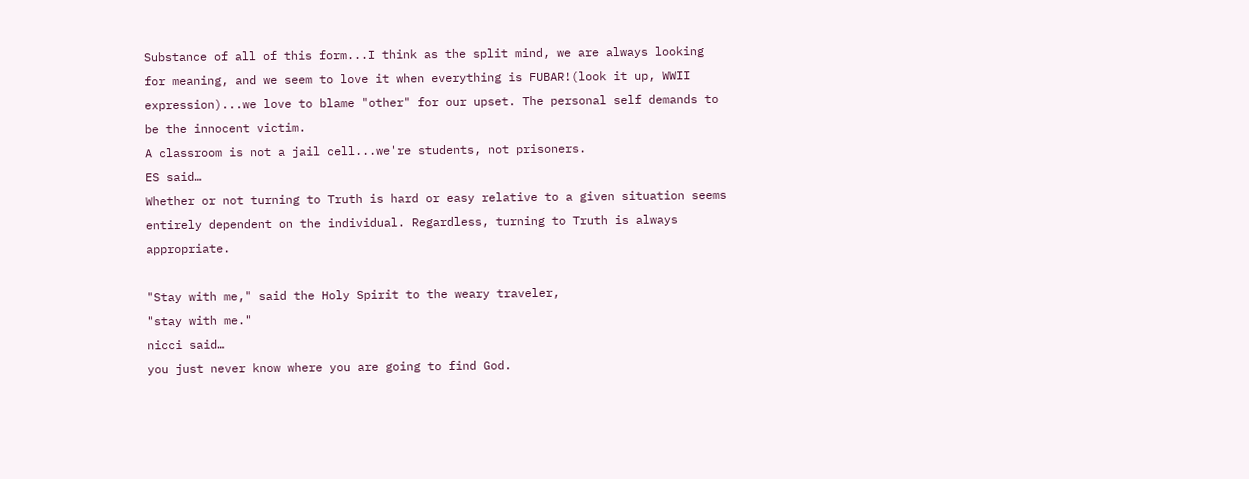Substance of all of this form...I think as the split mind, we are always looking for meaning, and we seem to love it when everything is FUBAR!(look it up, WWII expression)...we love to blame "other" for our upset. The personal self demands to be the innocent victim.
A classroom is not a jail cell...we're students, not prisoners.
ES said…
Whether or not turning to Truth is hard or easy relative to a given situation seems entirely dependent on the individual. Regardless, turning to Truth is always appropriate.

"Stay with me," said the Holy Spirit to the weary traveler,
"stay with me."
nicci said…
you just never know where you are going to find God.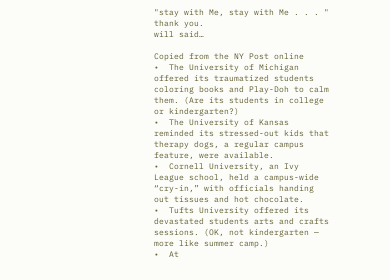"stay with Me, stay with Me . . . "
thank you.
will said…

Copied from the NY Post online
•  The University of Michigan offered its traumatized students coloring books and Play-Doh to calm them. (Are its students in college or kindergarten?)
•  The University of Kansas reminded its stressed-out kids that therapy dogs, a regular campus feature, were available.
•  Cornell University, an Ivy League school, held a campus-wide “cry-in,” with officials handing out tissues and hot chocolate.
•  Tufts University offered its devastated students arts and crafts sessions. (OK, not kindergarten — more like summer camp.)
•  At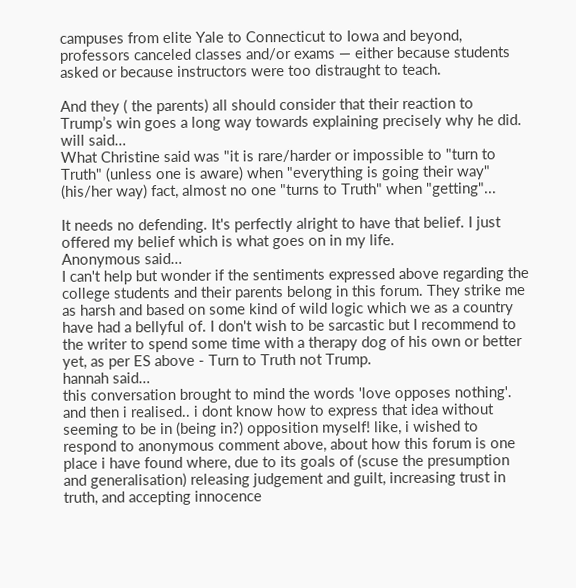campuses from elite Yale to Connecticut to Iowa and beyond, professors canceled classes and/or exams — either because students asked or because instructors were too distraught to teach.

And they ( the parents) all should consider that their reaction to Trump’s win goes a long way towards explaining precisely why he did.
will said…
What Christine said was "it is rare/harder or impossible to "turn to Truth" (unless one is aware) when "everything is going their way" (his/her way) fact, almost no one "turns to Truth" when "getting"...

It needs no defending. It's perfectly alright to have that belief. I just offered my belief which is what goes on in my life.
Anonymous said…
I can't help but wonder if the sentiments expressed above regarding the college students and their parents belong in this forum. They strike me as harsh and based on some kind of wild logic which we as a country have had a bellyful of. I don't wish to be sarcastic but I recommend to the writer to spend some time with a therapy dog of his own or better yet, as per ES above - Turn to Truth not Trump.
hannah said…
this conversation brought to mind the words 'love opposes nothing'. and then i realised.. i dont know how to express that idea without seeming to be in (being in?) opposition myself! like, i wished to respond to anonymous comment above, about how this forum is one place i have found where, due to its goals of (scuse the presumption and generalisation) releasing judgement and guilt, increasing trust in truth, and accepting innocence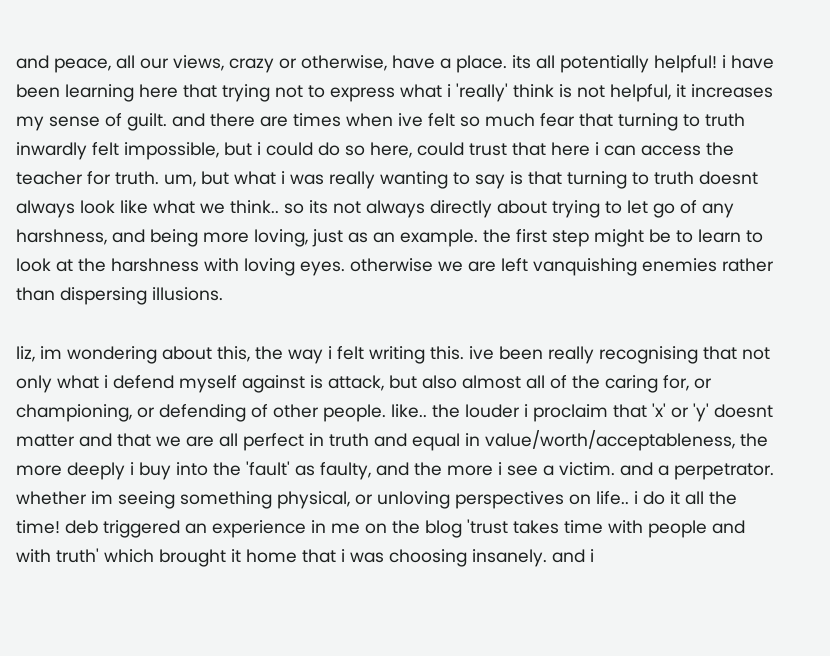and peace, all our views, crazy or otherwise, have a place. its all potentially helpful! i have been learning here that trying not to express what i 'really' think is not helpful, it increases my sense of guilt. and there are times when ive felt so much fear that turning to truth inwardly felt impossible, but i could do so here, could trust that here i can access the teacher for truth. um, but what i was really wanting to say is that turning to truth doesnt always look like what we think.. so its not always directly about trying to let go of any harshness, and being more loving, just as an example. the first step might be to learn to look at the harshness with loving eyes. otherwise we are left vanquishing enemies rather than dispersing illusions.

liz, im wondering about this, the way i felt writing this. ive been really recognising that not only what i defend myself against is attack, but also almost all of the caring for, or championing, or defending of other people. like.. the louder i proclaim that 'x' or 'y' doesnt matter and that we are all perfect in truth and equal in value/worth/acceptableness, the more deeply i buy into the 'fault' as faulty, and the more i see a victim. and a perpetrator. whether im seeing something physical, or unloving perspectives on life.. i do it all the time! deb triggered an experience in me on the blog 'trust takes time with people and with truth' which brought it home that i was choosing insanely. and i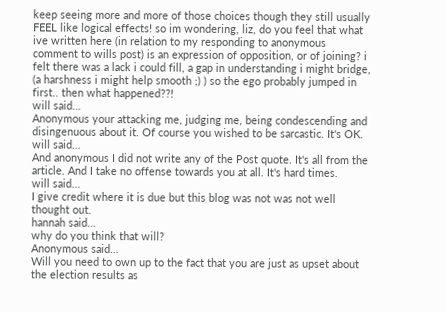keep seeing more and more of those choices though they still usually FEEL like logical effects! so im wondering, liz, do you feel that what ive written here (in relation to my responding to anonymous comment to wills post) is an expression of opposition, or of joining? i felt there was a lack i could fill, a gap in understanding i might bridge, (a harshness i might help smooth ;) ) so the ego probably jumped in first.. then what happened??!
will said…
Anonymous your attacking me, judging me, being condescending and disingenuous about it. Of course you wished to be sarcastic. It's OK.
will said…
And anonymous I did not write any of the Post quote. It's all from the article. And I take no offense towards you at all. It's hard times.
will said…
I give credit where it is due but this blog was not was not well thought out.
hannah said…
why do you think that will?
Anonymous said…
Will you need to own up to the fact that you are just as upset about the election results as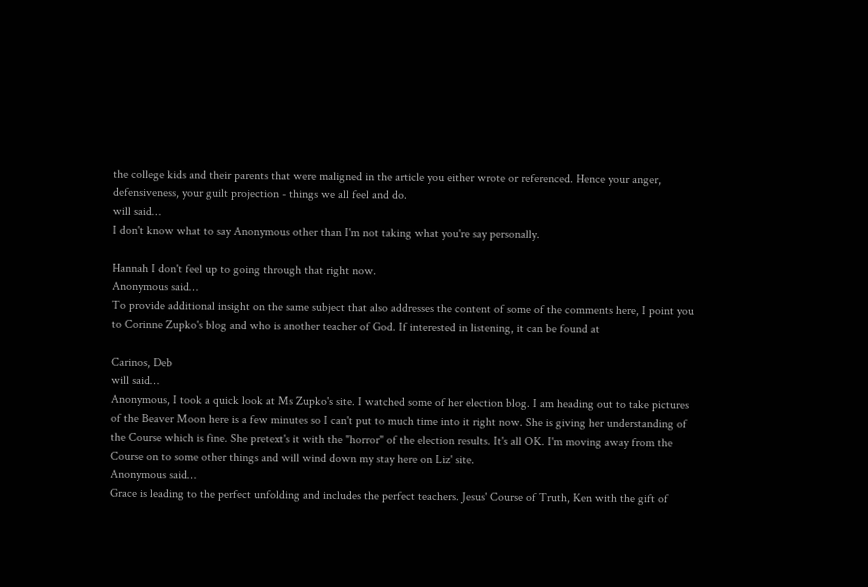the college kids and their parents that were maligned in the article you either wrote or referenced. Hence your anger, defensiveness, your guilt projection - things we all feel and do.
will said…
I don't know what to say Anonymous other than I'm not taking what you're say personally.

Hannah I don't feel up to going through that right now.
Anonymous said…
To provide additional insight on the same subject that also addresses the content of some of the comments here, I point you to Corinne Zupko's blog and who is another teacher of God. If interested in listening, it can be found at

Carinos, Deb
will said…
Anonymous, I took a quick look at Ms Zupko's site. I watched some of her election blog. I am heading out to take pictures of the Beaver Moon here is a few minutes so I can't put to much time into it right now. She is giving her understanding of the Course which is fine. She pretext's it with the "horror" of the election results. It's all OK. I'm moving away from the Course on to some other things and will wind down my stay here on Liz' site.
Anonymous said…
Grace is leading to the perfect unfolding and includes the perfect teachers. Jesus' Course of Truth, Ken with the gift of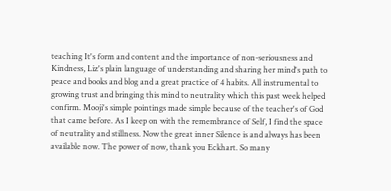teaching It's form and content and the importance of non-seriousness and Kindness, Liz's plain language of understanding and sharing her mind's path to peace and books and blog and a great practice of 4 habits. All instrumental to growing trust and bringing this mind to neutrality which this past week helped confirm. Mooji's simple pointings made simple because of the teacher's of God that came before. As I keep on with the remembrance of Self, I find the space of neutrality and stillness. Now the great inner Silence is and always has been available now. The power of now, thank you Eckhart. So many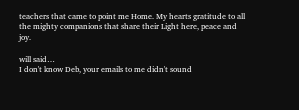teachers that came to point me Home. My hearts gratitude to all the mighty companions that share their Light here, peace and joy.

will said…
I don't know Deb, your emails to me didn't sound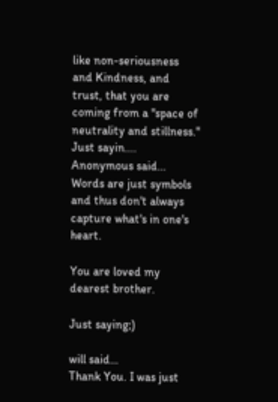like non-seriousness and Kindness, and trust, that you are coming from a "space of neutrality and stillness." Just sayin....
Anonymous said…
Words are just symbols and thus don't always capture what's in one's heart.

You are loved my dearest brother.

Just saying;)

will said…
Thank You. I was just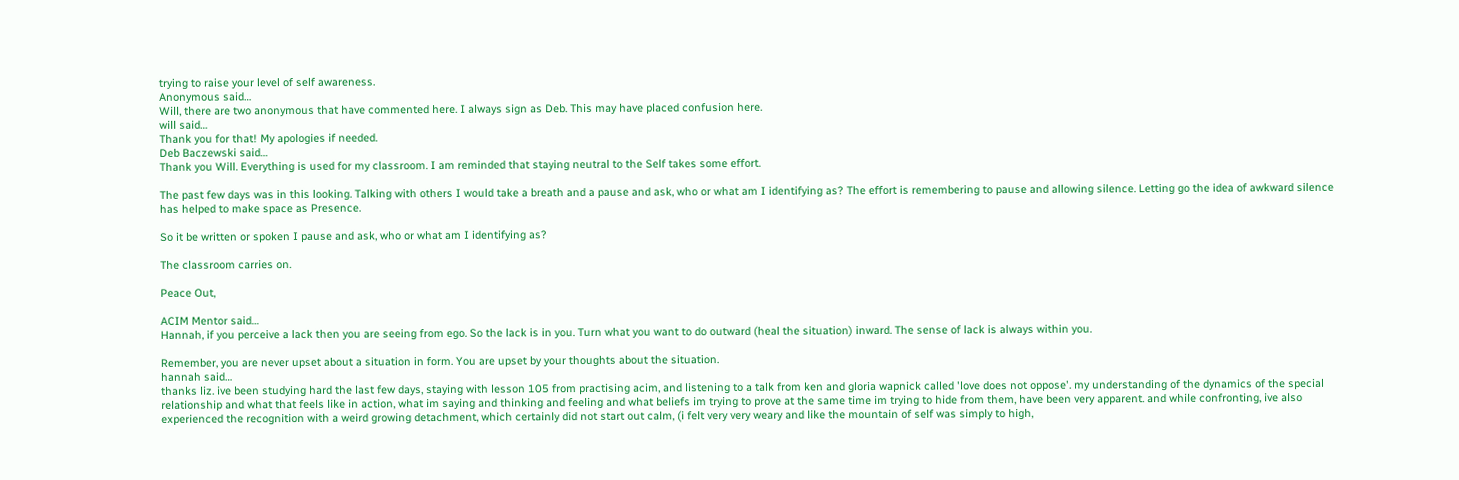trying to raise your level of self awareness.
Anonymous said…
Will, there are two anonymous that have commented here. I always sign as Deb. This may have placed confusion here.
will said…
Thank you for that! My apologies if needed.
Deb Baczewski said…
Thank you Will. Everything is used for my classroom. I am reminded that staying neutral to the Self takes some effort.

The past few days was in this looking. Talking with others I would take a breath and a pause and ask, who or what am I identifying as? The effort is remembering to pause and allowing silence. Letting go the idea of awkward silence has helped to make space as Presence.

So it be written or spoken I pause and ask, who or what am I identifying as?

The classroom carries on.

Peace Out,

ACIM Mentor said…
Hannah, if you perceive a lack then you are seeing from ego. So the lack is in you. Turn what you want to do outward (heal the situation) inward. The sense of lack is always within you.

Remember, you are never upset about a situation in form. You are upset by your thoughts about the situation.
hannah said…
thanks liz. ive been studying hard the last few days, staying with lesson 105 from practising acim, and listening to a talk from ken and gloria wapnick called 'love does not oppose'. my understanding of the dynamics of the special relationship and what that feels like in action, what im saying and thinking and feeling and what beliefs im trying to prove at the same time im trying to hide from them, have been very apparent. and while confronting, ive also experienced the recognition with a weird growing detachment, which certainly did not start out calm, (i felt very very weary and like the mountain of self was simply to high,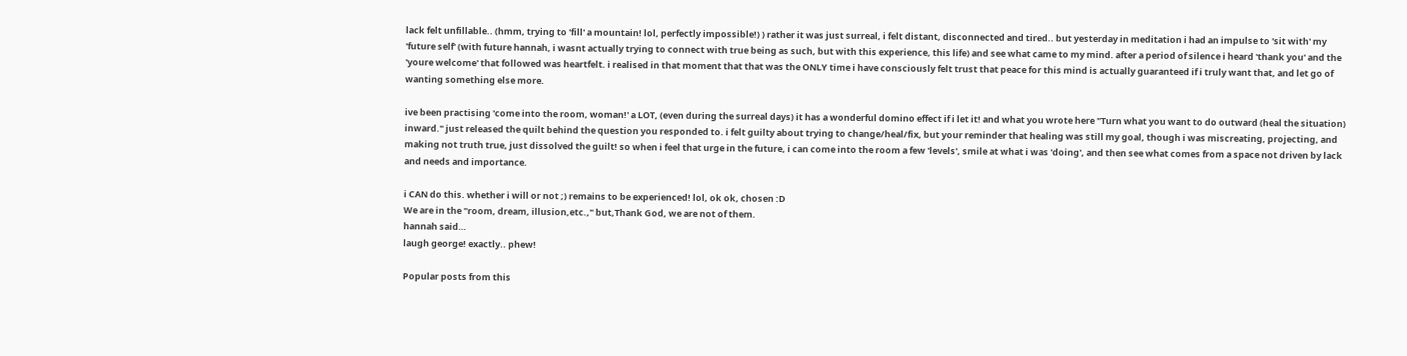lack felt unfillable.. (hmm, trying to 'fill' a mountain! lol, perfectly impossible!) ) rather it was just surreal, i felt distant, disconnected and tired.. but yesterday in meditation i had an impulse to 'sit with' my 'future self' (with future hannah, i wasnt actually trying to connect with true being as such, but with this experience, this life) and see what came to my mind. after a period of silence i heard 'thank you' and the 'youre welcome' that followed was heartfelt. i realised in that moment that that was the ONLY time i have consciously felt trust that peace for this mind is actually guaranteed if i truly want that, and let go of wanting something else more.

ive been practising 'come into the room, woman!' a LOT, (even during the surreal days) it has a wonderful domino effect if i let it! and what you wrote here "Turn what you want to do outward (heal the situation) inward." just released the quilt behind the question you responded to. i felt guilty about trying to change/heal/fix, but your reminder that healing was still my goal, though i was miscreating, projecting, and making not truth true, just dissolved the guilt! so when i feel that urge in the future, i can come into the room a few 'levels', smile at what i was 'doing', and then see what comes from a space not driven by lack and needs and importance.

i CAN do this. whether i will or not ;) remains to be experienced! lol, ok ok, chosen :D
We are in the "room, dream, illusion,etc.," but,Thank God, we are not of them.
hannah said…
laugh george! exactly.. phew!

Popular posts from this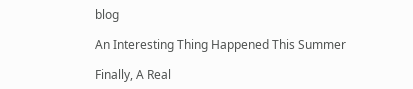blog

An Interesting Thing Happened This Summer

Finally, A Real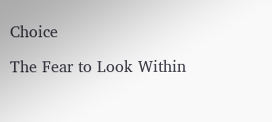Choice

The Fear to Look Within